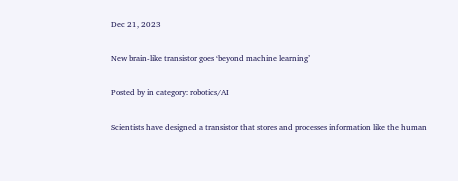Dec 21, 2023

New brain-like transistor goes ‘beyond machine learning’

Posted by in category: robotics/AI

Scientists have designed a transistor that stores and processes information like the human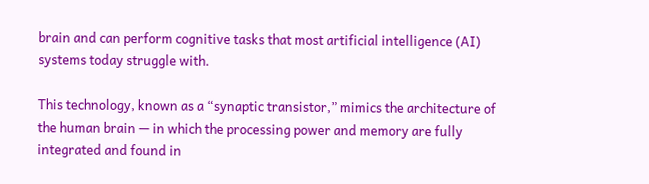brain and can perform cognitive tasks that most artificial intelligence (AI) systems today struggle with.

This technology, known as a “synaptic transistor,” mimics the architecture of the human brain — in which the processing power and memory are fully integrated and found in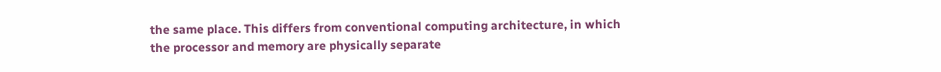the same place. This differs from conventional computing architecture, in which the processor and memory are physically separate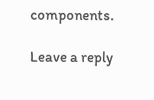components.

Leave a reply